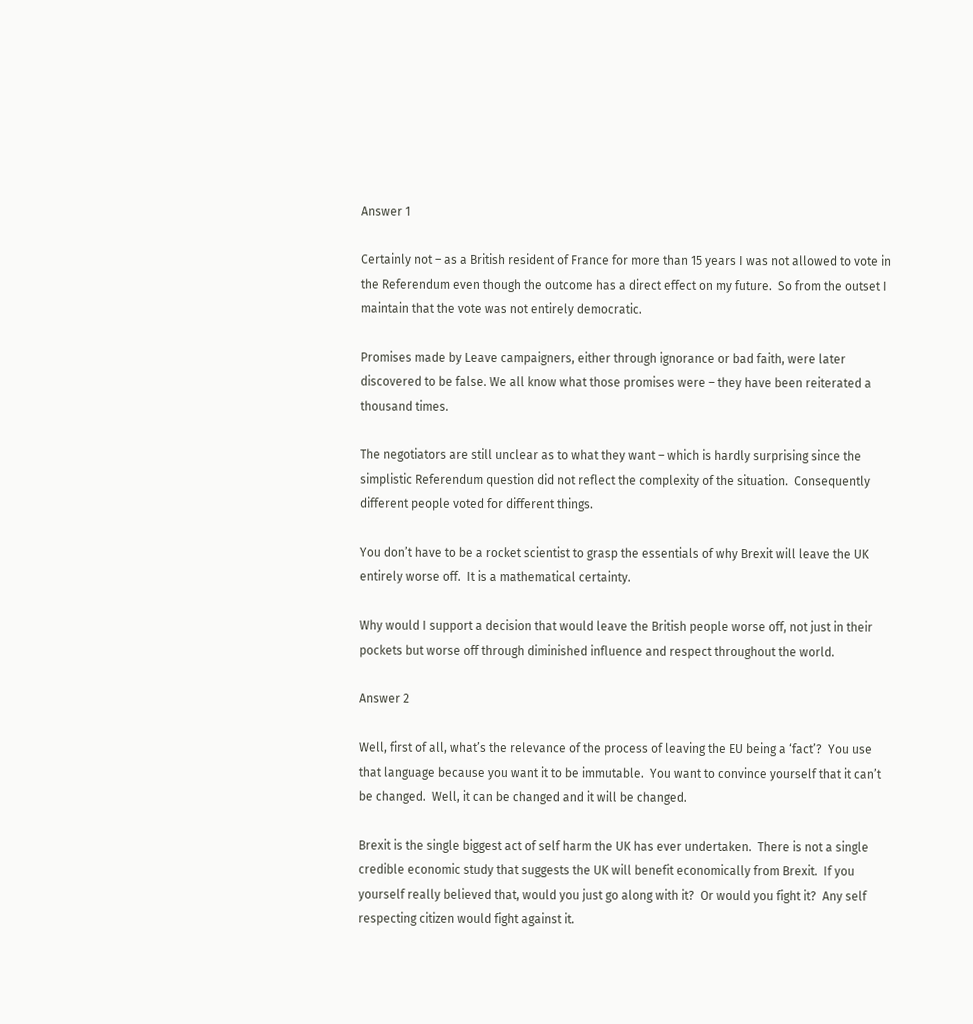Answer 1

Certainly not – as a British resident of France for more than 15 years I was not allowed to vote in the Referendum even though the outcome has a direct effect on my future.  So from the outset I maintain that the vote was not entirely democratic.

Promises made by Leave campaigners, either through ignorance or bad faith, were later discovered to be false. We all know what those promises were – they have been reiterated a thousand times.

The negotiators are still unclear as to what they want – which is hardly surprising since the simplistic Referendum question did not reflect the complexity of the situation.  Consequently different people voted for different things.

You don’t have to be a rocket scientist to grasp the essentials of why Brexit will leave the UK entirely worse off.  It is a mathematical certainty.

Why would I support a decision that would leave the British people worse off, not just in their pockets but worse off through diminished influence and respect throughout the world.

Answer 2

Well, first of all, what’s the relevance of the process of leaving the EU being a ‘fact’?  You use that language because you want it to be immutable.  You want to convince yourself that it can’t be changed.  Well, it can be changed and it will be changed.

Brexit is the single biggest act of self harm the UK has ever undertaken.  There is not a single credible economic study that suggests the UK will benefit economically from Brexit.  If you yourself really believed that, would you just go along with it?  Or would you fight it?  Any self respecting citizen would fight against it.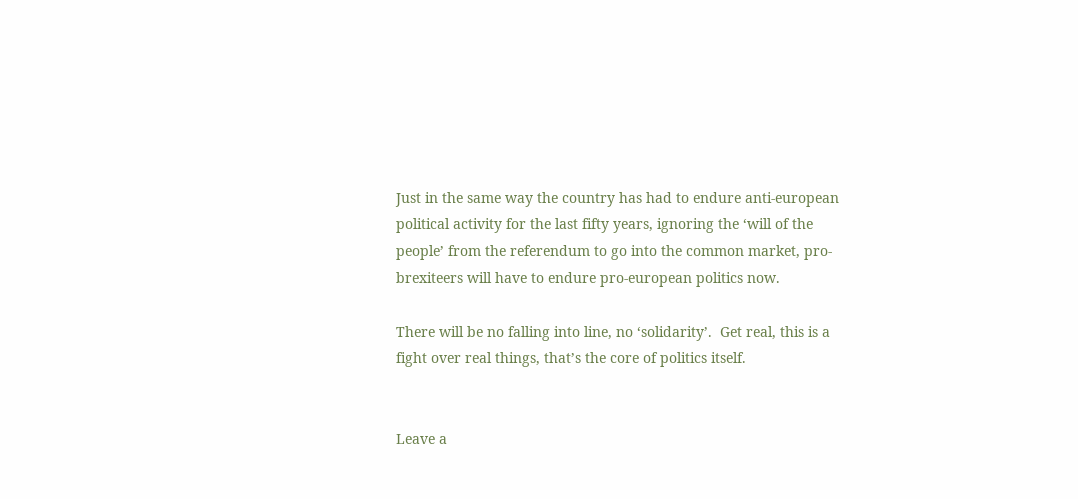Just in the same way the country has had to endure anti-european political activity for the last fifty years, ignoring the ‘will of the people’ from the referendum to go into the common market, pro-brexiteers will have to endure pro-european politics now.

There will be no falling into line, no ‘solidarity’.  Get real, this is a fight over real things, that’s the core of politics itself.


Leave a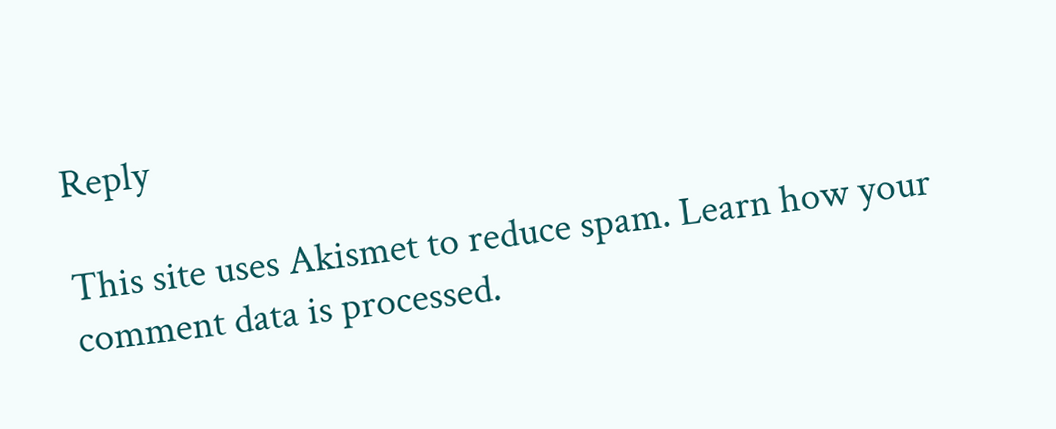Reply

This site uses Akismet to reduce spam. Learn how your comment data is processed.